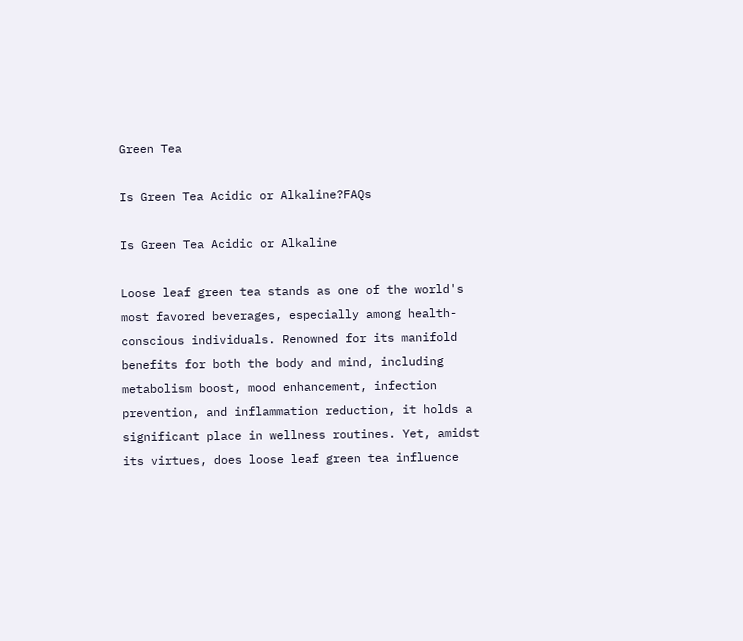Green Tea

Is Green Tea Acidic or Alkaline?FAQs

Is Green Tea Acidic or Alkaline

Loose leaf green tea stands as one of the world's most favored beverages, especially among health-conscious individuals. Renowned for its manifold benefits for both the body and mind, including metabolism boost, mood enhancement, infection prevention, and inflammation reduction, it holds a significant place in wellness routines. Yet, amidst its virtues, does loose leaf green tea influence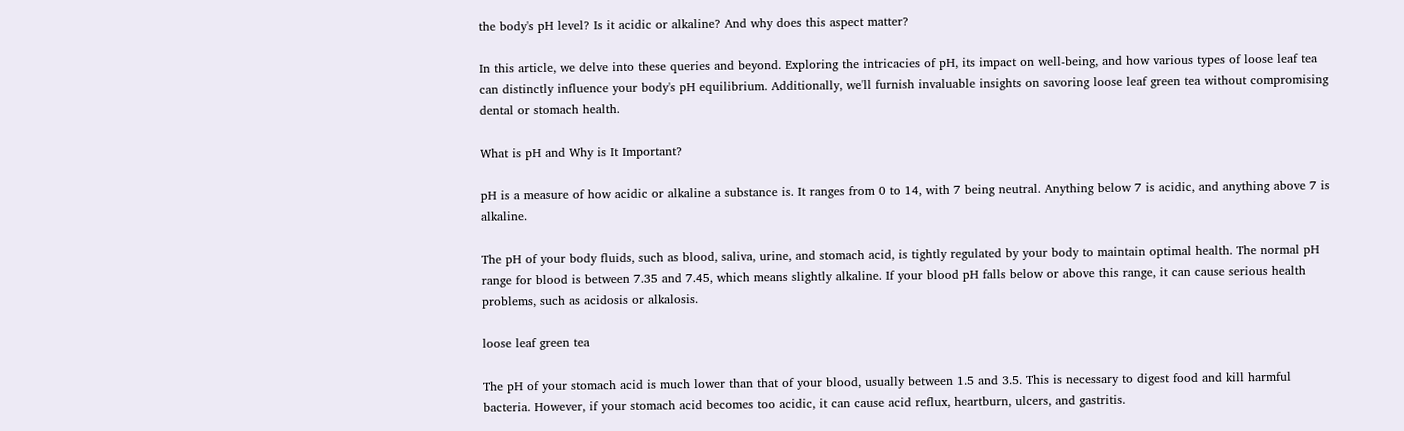the body's pH level? Is it acidic or alkaline? And why does this aspect matter?

In this article, we delve into these queries and beyond. Exploring the intricacies of pH, its impact on well-being, and how various types of loose leaf tea can distinctly influence your body's pH equilibrium. Additionally, we'll furnish invaluable insights on savoring loose leaf green tea without compromising dental or stomach health.

What is pH and Why is It Important?

pH is a measure of how acidic or alkaline a substance is. It ranges from 0 to 14, with 7 being neutral. Anything below 7 is acidic, and anything above 7 is alkaline.

The pH of your body fluids, such as blood, saliva, urine, and stomach acid, is tightly regulated by your body to maintain optimal health. The normal pH range for blood is between 7.35 and 7.45, which means slightly alkaline. If your blood pH falls below or above this range, it can cause serious health problems, such as acidosis or alkalosis.

loose leaf green tea

The pH of your stomach acid is much lower than that of your blood, usually between 1.5 and 3.5. This is necessary to digest food and kill harmful bacteria. However, if your stomach acid becomes too acidic, it can cause acid reflux, heartburn, ulcers, and gastritis.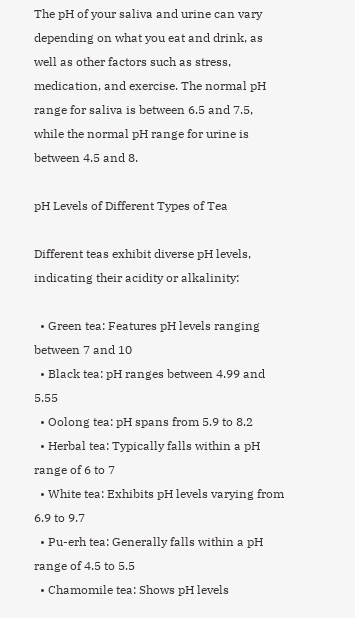The pH of your saliva and urine can vary depending on what you eat and drink, as well as other factors such as stress, medication, and exercise. The normal pH range for saliva is between 6.5 and 7.5, while the normal pH range for urine is between 4.5 and 8.

pH Levels of Different Types of Tea

Different teas exhibit diverse pH levels, indicating their acidity or alkalinity:

  • Green tea: Features pH levels ranging between 7 and 10
  • Black tea: pH ranges between 4.99 and 5.55
  • Oolong tea: pH spans from 5.9 to 8.2
  • Herbal tea: Typically falls within a pH range of 6 to 7
  • White tea: Exhibits pH levels varying from 6.9 to 9.7
  • Pu-erh tea: Generally falls within a pH range of 4.5 to 5.5
  • Chamomile tea: Shows pH levels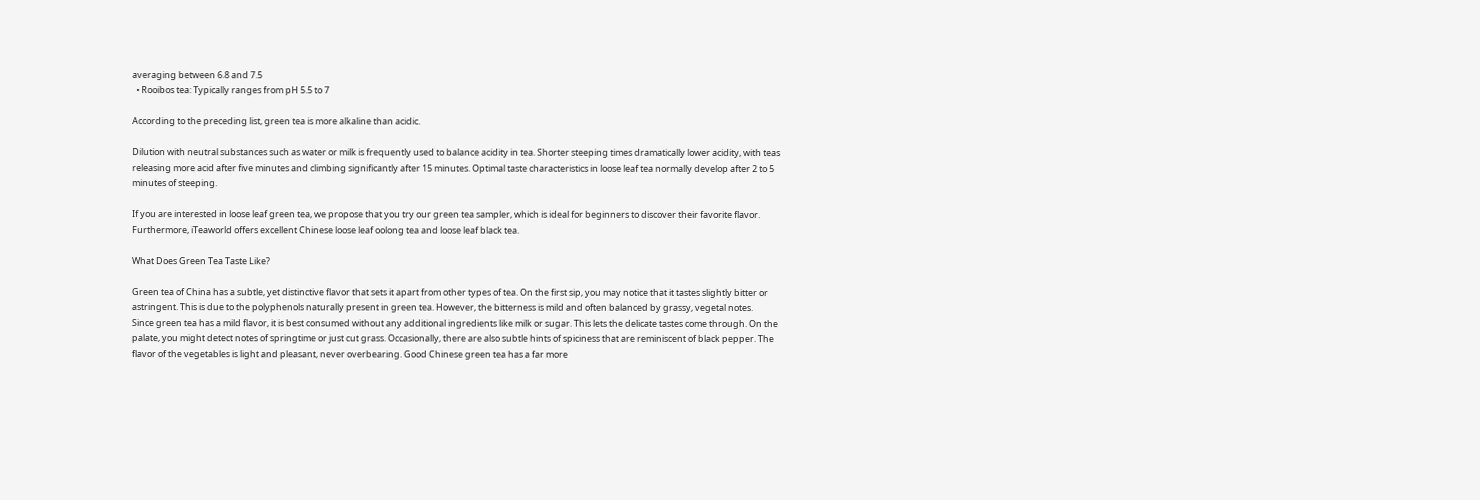averaging between 6.8 and 7.5
  • Rooibos tea: Typically ranges from pH 5.5 to 7

According to the preceding list, green tea is more alkaline than acidic.

Dilution with neutral substances such as water or milk is frequently used to balance acidity in tea. Shorter steeping times dramatically lower acidity, with teas releasing more acid after five minutes and climbing significantly after 15 minutes. Optimal taste characteristics in loose leaf tea normally develop after 2 to 5 minutes of steeping.

If you are interested in loose leaf green tea, we propose that you try our green tea sampler, which is ideal for beginners to discover their favorite flavor. Furthermore, iTeaworld offers excellent Chinese loose leaf oolong tea and loose leaf black tea.

What Does Green Tea Taste Like?

Green tea of China has a subtle, yet distinctive flavor that sets it apart from other types of tea. On the first sip, you may notice that it tastes slightly bitter or astringent. This is due to the polyphenols naturally present in green tea. However, the bitterness is mild and often balanced by grassy, vegetal notes.
Since green tea has a mild flavor, it is best consumed without any additional ingredients like milk or sugar. This lets the delicate tastes come through. On the palate, you might detect notes of springtime or just cut grass. Occasionally, there are also subtle hints of spiciness that are reminiscent of black pepper. The flavor of the vegetables is light and pleasant, never overbearing. Good Chinese green tea has a far more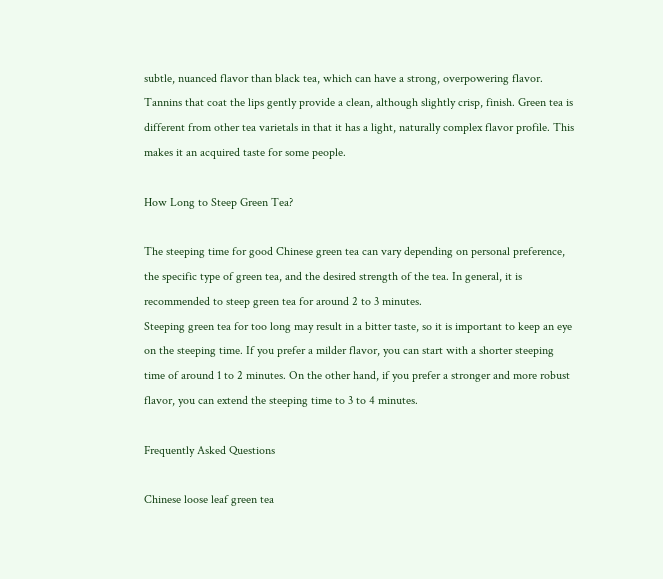subtle, nuanced flavor than black tea, which can have a strong, overpowering flavor. Tannins that coat the lips gently provide a clean, although slightly crisp, finish. Green tea is different from other tea varietals in that it has a light, naturally complex flavor profile. This makes it an acquired taste for some people.

How Long to Steep Green Tea?

The steeping time for good Chinese green tea can vary depending on personal preference, the specific type of green tea, and the desired strength of the tea. In general, it is recommended to steep green tea for around 2 to 3 minutes.
Steeping green tea for too long may result in a bitter taste, so it is important to keep an eye on the steeping time. If you prefer a milder flavor, you can start with a shorter steeping time of around 1 to 2 minutes. On the other hand, if you prefer a stronger and more robust flavor, you can extend the steeping time to 3 to 4 minutes.

Frequently Asked Questions

Chinese loose leaf green tea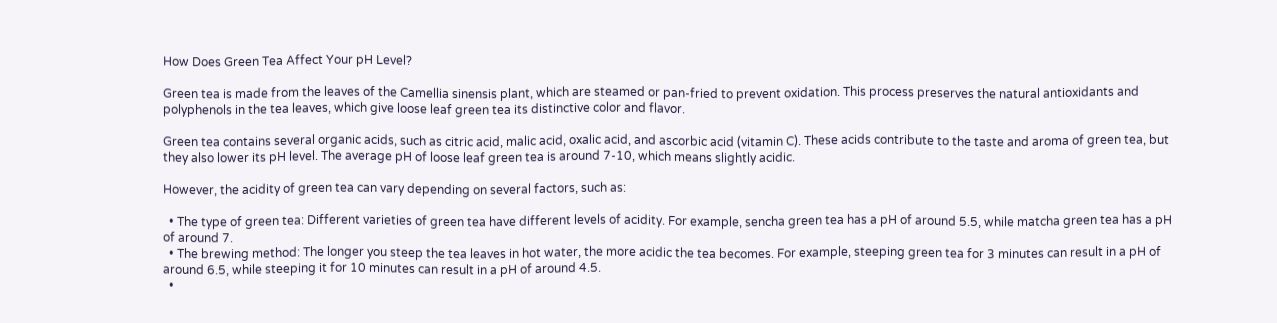How Does Green Tea Affect Your pH Level?

Green tea is made from the leaves of the Camellia sinensis plant, which are steamed or pan-fried to prevent oxidation. This process preserves the natural antioxidants and polyphenols in the tea leaves, which give loose leaf green tea its distinctive color and flavor.

Green tea contains several organic acids, such as citric acid, malic acid, oxalic acid, and ascorbic acid (vitamin C). These acids contribute to the taste and aroma of green tea, but they also lower its pH level. The average pH of loose leaf green tea is around 7-10, which means slightly acidic.

However, the acidity of green tea can vary depending on several factors, such as:

  • The type of green tea: Different varieties of green tea have different levels of acidity. For example, sencha green tea has a pH of around 5.5, while matcha green tea has a pH of around 7.
  • The brewing method: The longer you steep the tea leaves in hot water, the more acidic the tea becomes. For example, steeping green tea for 3 minutes can result in a pH of around 6.5, while steeping it for 10 minutes can result in a pH of around 4.5.
  •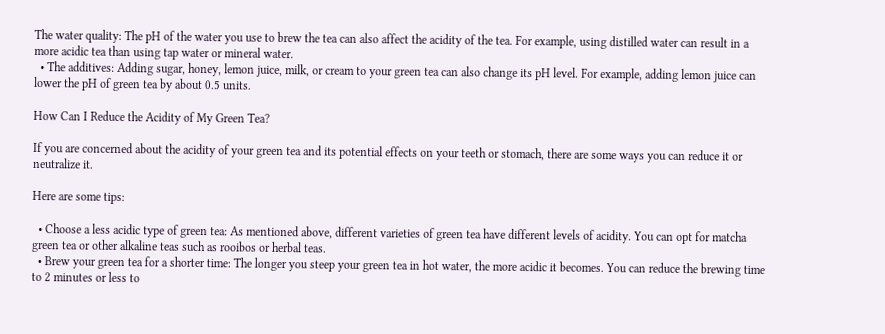The water quality: The pH of the water you use to brew the tea can also affect the acidity of the tea. For example, using distilled water can result in a more acidic tea than using tap water or mineral water.
  • The additives: Adding sugar, honey, lemon juice, milk, or cream to your green tea can also change its pH level. For example, adding lemon juice can lower the pH of green tea by about 0.5 units.

How Can I Reduce the Acidity of My Green Tea?

If you are concerned about the acidity of your green tea and its potential effects on your teeth or stomach, there are some ways you can reduce it or neutralize it.

Here are some tips:

  • Choose a less acidic type of green tea: As mentioned above, different varieties of green tea have different levels of acidity. You can opt for matcha green tea or other alkaline teas such as rooibos or herbal teas.
  • Brew your green tea for a shorter time: The longer you steep your green tea in hot water, the more acidic it becomes. You can reduce the brewing time to 2 minutes or less to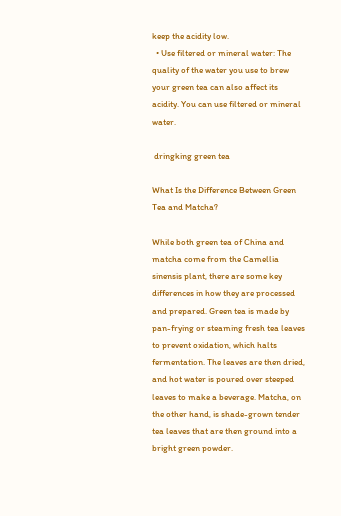keep the acidity low.
  • Use filtered or mineral water: The quality of the water you use to brew your green tea can also affect its acidity. You can use filtered or mineral water.

 dringking green tea

What Is the Difference Between Green Tea and Matcha?

While both green tea of China and matcha come from the Camellia sinensis plant, there are some key differences in how they are processed and prepared. Green tea is made by pan-frying or steaming fresh tea leaves to prevent oxidation, which halts fermentation. The leaves are then dried, and hot water is poured over steeped leaves to make a beverage. Matcha, on the other hand, is shade-grown tender tea leaves that are then ground into a bright green powder.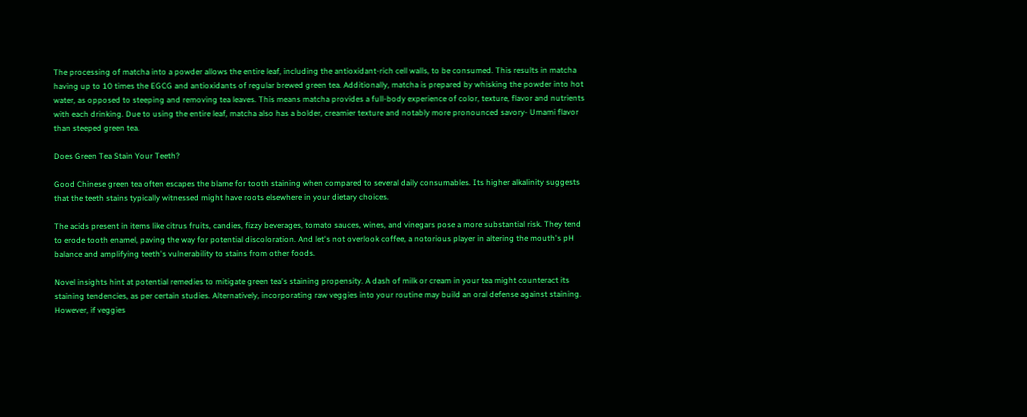The processing of matcha into a powder allows the entire leaf, including the antioxidant-rich cell walls, to be consumed. This results in matcha having up to 10 times the EGCG and antioxidants of regular brewed green tea. Additionally, matcha is prepared by whisking the powder into hot water, as opposed to steeping and removing tea leaves. This means matcha provides a full-body experience of color, texture, flavor and nutrients with each drinking. Due to using the entire leaf, matcha also has a bolder, creamier texture and notably more pronounced savory- Umami flavor than steeped green tea.

Does Green Tea Stain Your Teeth?

Good Chinese green tea often escapes the blame for tooth staining when compared to several daily consumables. Its higher alkalinity suggests that the teeth stains typically witnessed might have roots elsewhere in your dietary choices.

The acids present in items like citrus fruits, candies, fizzy beverages, tomato sauces, wines, and vinegars pose a more substantial risk. They tend to erode tooth enamel, paving the way for potential discoloration. And let's not overlook coffee, a notorious player in altering the mouth's pH balance and amplifying teeth's vulnerability to stains from other foods.

Novel insights hint at potential remedies to mitigate green tea's staining propensity. A dash of milk or cream in your tea might counteract its staining tendencies, as per certain studies. Alternatively, incorporating raw veggies into your routine may build an oral defense against staining. However, if veggies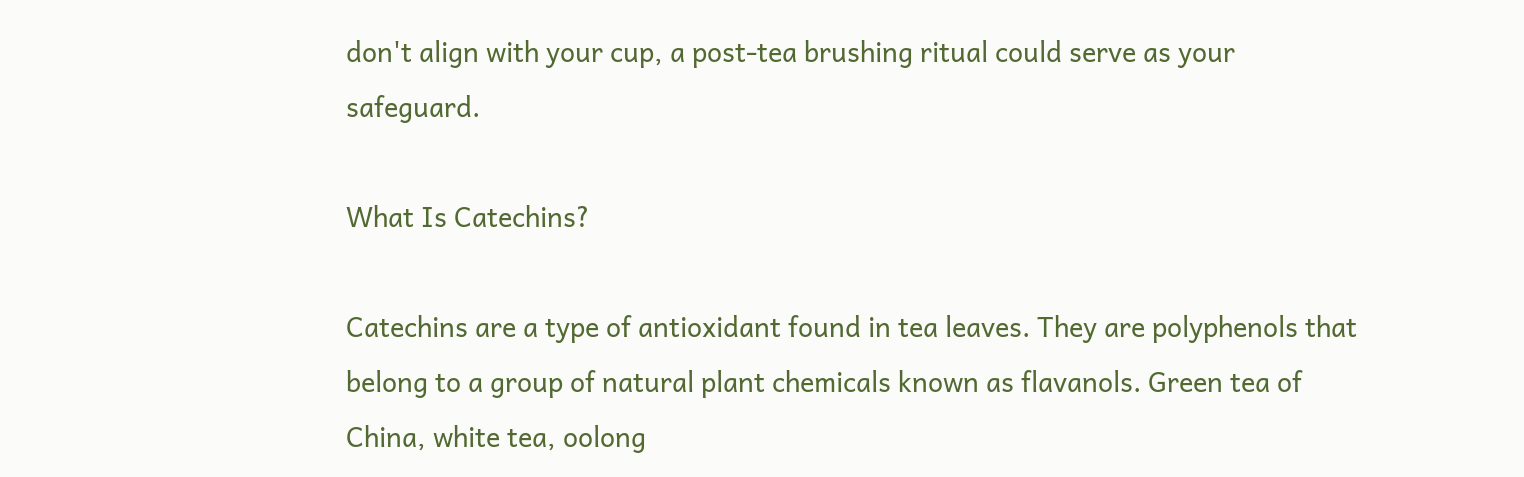don't align with your cup, a post-tea brushing ritual could serve as your safeguard.

What Is Catechins?

Catechins are a type of antioxidant found in tea leaves. They are polyphenols that belong to a group of natural plant chemicals known as flavanols. Green tea of China, white tea, oolong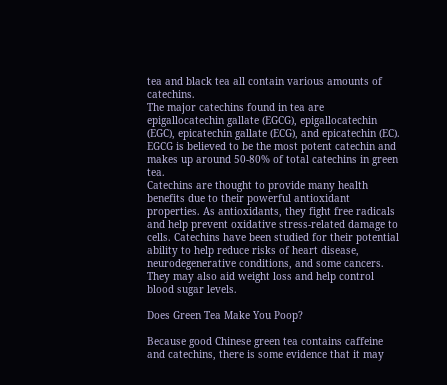tea and black tea all contain various amounts of catechins.
The major catechins found in tea are epigallocatechin gallate (EGCG), epigallocatechin (EGC), epicatechin gallate (ECG), and epicatechin (EC). EGCG is believed to be the most potent catechin and makes up around 50-80% of total catechins in green tea.
Catechins are thought to provide many health benefits due to their powerful antioxidant properties. As antioxidants, they fight free radicals and help prevent oxidative stress-related damage to cells. Catechins have been studied for their potential ability to help reduce risks of heart disease, neurodegenerative conditions, and some cancers. They may also aid weight loss and help control blood sugar levels.

Does Green Tea Make You Poop?

Because good Chinese green tea contains caffeine and catechins, there is some evidence that it may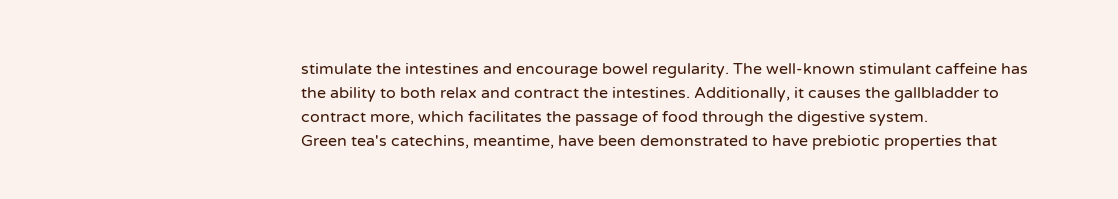stimulate the intestines and encourage bowel regularity. The well-known stimulant caffeine has the ability to both relax and contract the intestines. Additionally, it causes the gallbladder to contract more, which facilitates the passage of food through the digestive system.
Green tea's catechins, meantime, have been demonstrated to have prebiotic properties that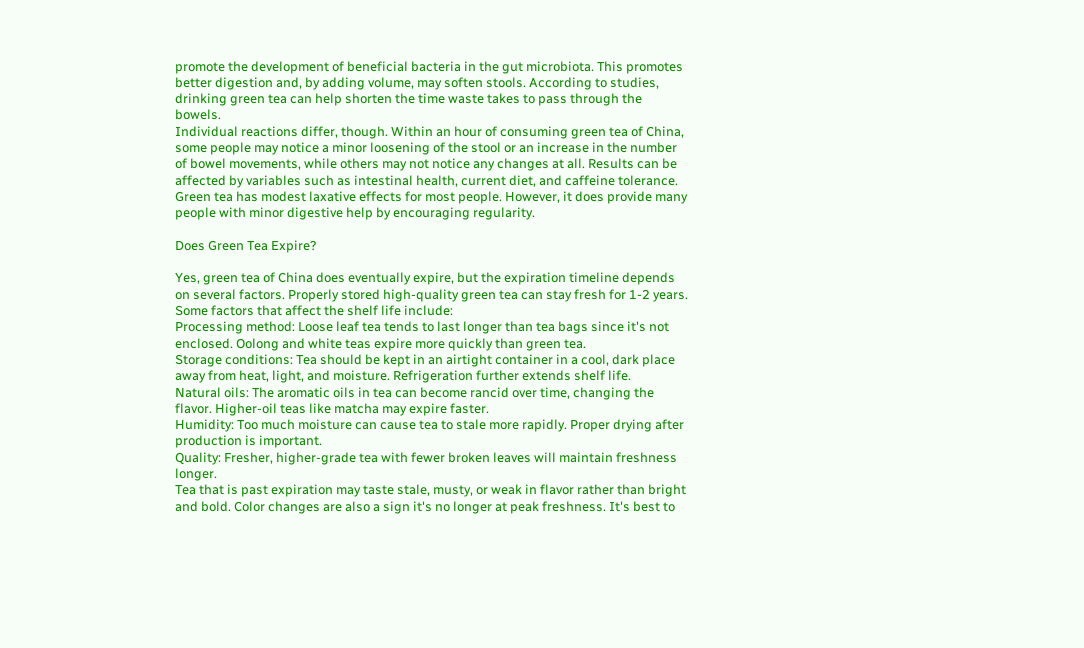promote the development of beneficial bacteria in the gut microbiota. This promotes better digestion and, by adding volume, may soften stools. According to studies, drinking green tea can help shorten the time waste takes to pass through the bowels.
Individual reactions differ, though. Within an hour of consuming green tea of China, some people may notice a minor loosening of the stool or an increase in the number of bowel movements, while others may not notice any changes at all. Results can be affected by variables such as intestinal health, current diet, and caffeine tolerance. Green tea has modest laxative effects for most people. However, it does provide many people with minor digestive help by encouraging regularity.

Does Green Tea Expire?

Yes, green tea of China does eventually expire, but the expiration timeline depends on several factors. Properly stored high-quality green tea can stay fresh for 1-2 years. Some factors that affect the shelf life include:
Processing method: Loose leaf tea tends to last longer than tea bags since it's not enclosed. Oolong and white teas expire more quickly than green tea.
Storage conditions: Tea should be kept in an airtight container in a cool, dark place away from heat, light, and moisture. Refrigeration further extends shelf life.
Natural oils: The aromatic oils in tea can become rancid over time, changing the flavor. Higher-oil teas like matcha may expire faster.
Humidity: Too much moisture can cause tea to stale more rapidly. Proper drying after production is important.
Quality: Fresher, higher-grade tea with fewer broken leaves will maintain freshness longer.
Tea that is past expiration may taste stale, musty, or weak in flavor rather than bright and bold. Color changes are also a sign it's no longer at peak freshness. It's best to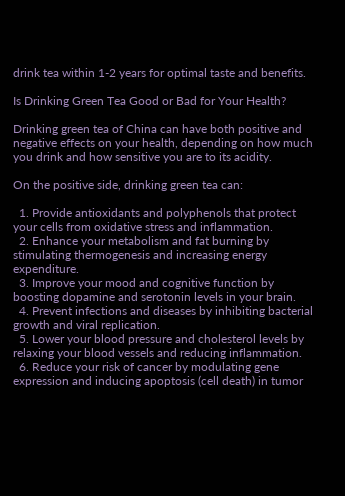drink tea within 1-2 years for optimal taste and benefits.

Is Drinking Green Tea Good or Bad for Your Health?

Drinking green tea of China can have both positive and negative effects on your health, depending on how much you drink and how sensitive you are to its acidity.

On the positive side, drinking green tea can:

  1. Provide antioxidants and polyphenols that protect your cells from oxidative stress and inflammation.
  2. Enhance your metabolism and fat burning by stimulating thermogenesis and increasing energy expenditure.
  3. Improve your mood and cognitive function by boosting dopamine and serotonin levels in your brain.
  4. Prevent infections and diseases by inhibiting bacterial growth and viral replication.
  5. Lower your blood pressure and cholesterol levels by relaxing your blood vessels and reducing inflammation.
  6. Reduce your risk of cancer by modulating gene expression and inducing apoptosis (cell death) in tumor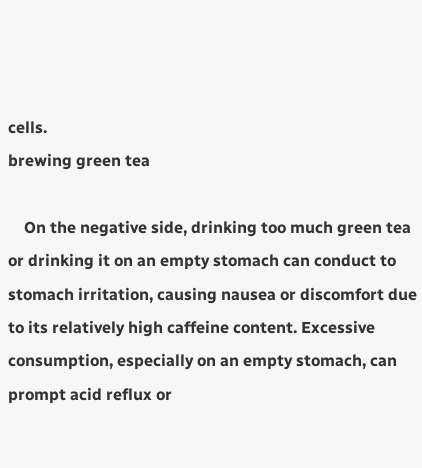cells.
brewing green tea

    On the negative side, drinking too much green tea or drinking it on an empty stomach can conduct to stomach irritation, causing nausea or discomfort due to its relatively high caffeine content. Excessive consumption, especially on an empty stomach, can prompt acid reflux or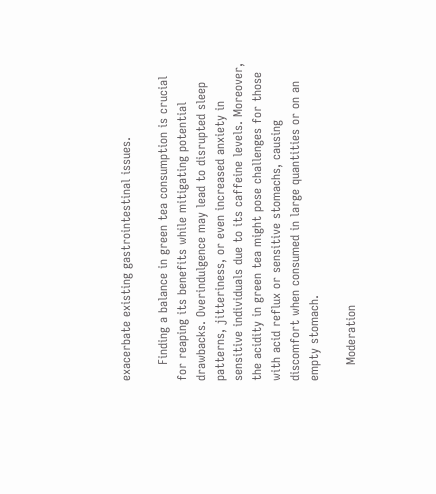exacerbate existing gastrointestinal issues.

    Finding a balance in green tea consumption is crucial for reaping its benefits while mitigating potential drawbacks. Overindulgence may lead to disrupted sleep patterns, jitteriness, or even increased anxiety in sensitive individuals due to its caffeine levels. Moreover, the acidity in green tea might pose challenges for those with acid reflux or sensitive stomachs, causing discomfort when consumed in large quantities or on an empty stomach.

    Moderation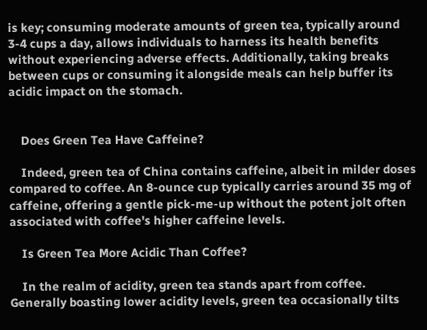is key; consuming moderate amounts of green tea, typically around 3-4 cups a day, allows individuals to harness its health benefits without experiencing adverse effects. Additionally, taking breaks between cups or consuming it alongside meals can help buffer its acidic impact on the stomach.


    Does Green Tea Have Caffeine?

    Indeed, green tea of China contains caffeine, albeit in milder doses compared to coffee. An 8-ounce cup typically carries around 35 mg of caffeine, offering a gentle pick-me-up without the potent jolt often associated with coffee's higher caffeine levels.

    Is Green Tea More Acidic Than Coffee?

    In the realm of acidity, green tea stands apart from coffee. Generally boasting lower acidity levels, green tea occasionally tilts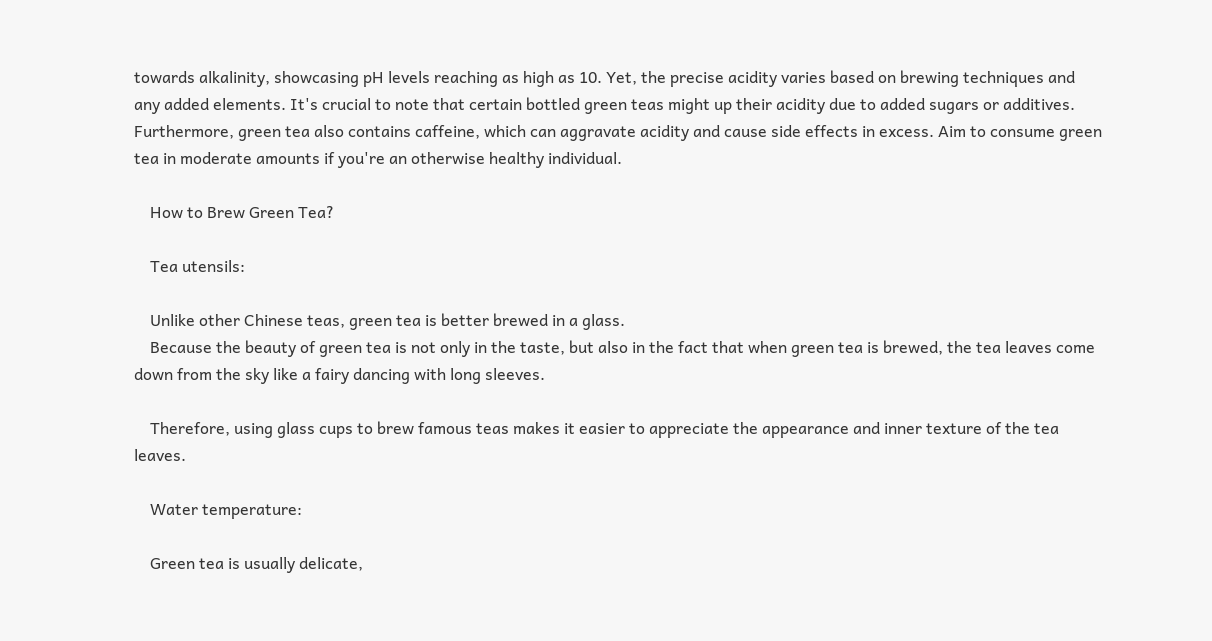towards alkalinity, showcasing pH levels reaching as high as 10. Yet, the precise acidity varies based on brewing techniques and any added elements. It's crucial to note that certain bottled green teas might up their acidity due to added sugars or additives. Furthermore, green tea also contains caffeine, which can aggravate acidity and cause side effects in excess. Aim to consume green tea in moderate amounts if you're an otherwise healthy individual.

    How to Brew Green Tea?

    Tea utensils:

    Unlike other Chinese teas, green tea is better brewed in a glass.
    Because the beauty of green tea is not only in the taste, but also in the fact that when green tea is brewed, the tea leaves come down from the sky like a fairy dancing with long sleeves.

    Therefore, using glass cups to brew famous teas makes it easier to appreciate the appearance and inner texture of the tea leaves.

    Water temperature:

    Green tea is usually delicate,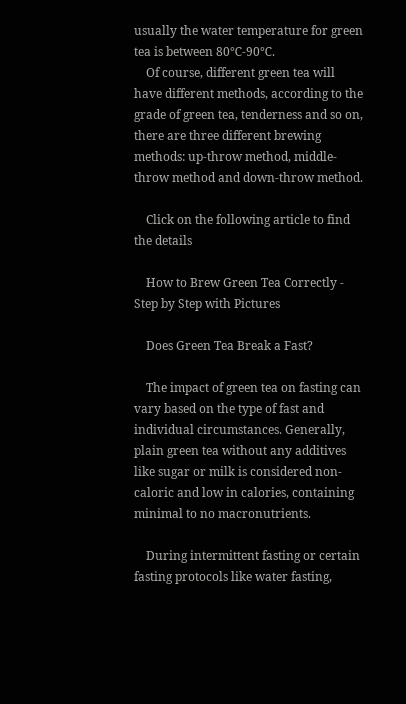usually the water temperature for green tea is between 80℃-90℃.
    Of course, different green tea will have different methods, according to the grade of green tea, tenderness and so on, there are three different brewing methods: up-throw method, middle-throw method and down-throw method.

    Click on the following article to find the details

    How to Brew Green Tea Correctly - Step by Step with Pictures

    Does Green Tea Break a Fast?

    The impact of green tea on fasting can vary based on the type of fast and individual circumstances. Generally, plain green tea without any additives like sugar or milk is considered non-caloric and low in calories, containing minimal to no macronutrients.

    During intermittent fasting or certain fasting protocols like water fasting,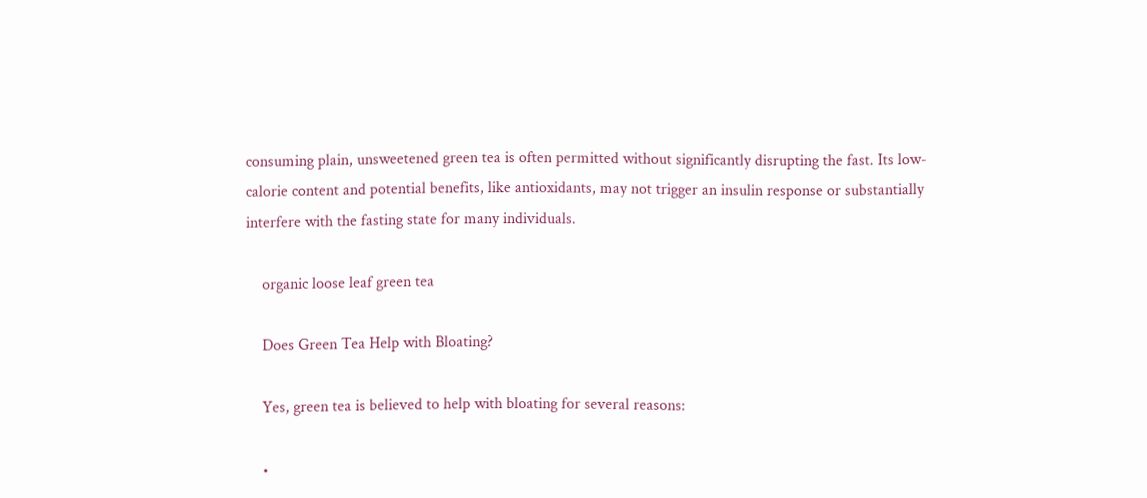consuming plain, unsweetened green tea is often permitted without significantly disrupting the fast. Its low-calorie content and potential benefits, like antioxidants, may not trigger an insulin response or substantially interfere with the fasting state for many individuals.

    organic loose leaf green tea

    Does Green Tea Help with Bloating?

    Yes, green tea is believed to help with bloating for several reasons:

    •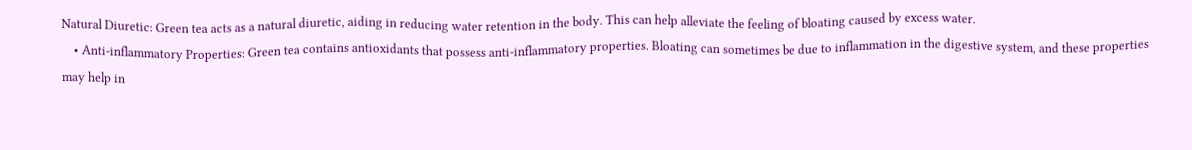Natural Diuretic: Green tea acts as a natural diuretic, aiding in reducing water retention in the body. This can help alleviate the feeling of bloating caused by excess water.
    • Anti-inflammatory Properties: Green tea contains antioxidants that possess anti-inflammatory properties. Bloating can sometimes be due to inflammation in the digestive system, and these properties may help in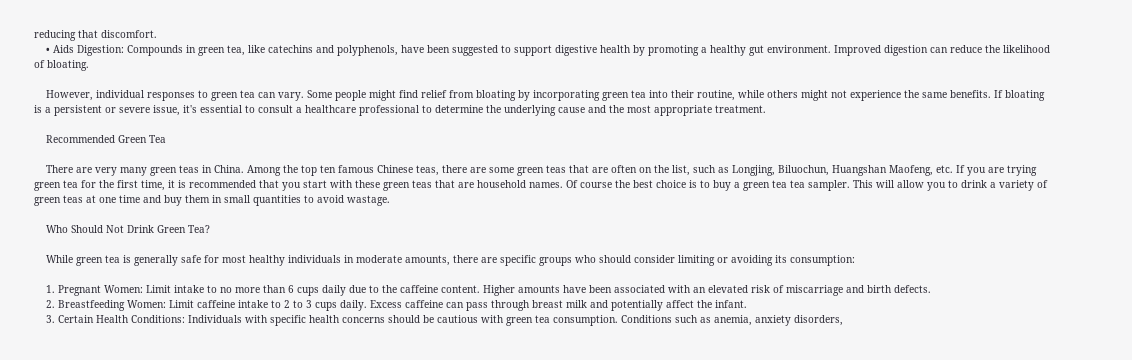reducing that discomfort.
    • Aids Digestion: Compounds in green tea, like catechins and polyphenols, have been suggested to support digestive health by promoting a healthy gut environment. Improved digestion can reduce the likelihood of bloating.

    However, individual responses to green tea can vary. Some people might find relief from bloating by incorporating green tea into their routine, while others might not experience the same benefits. If bloating is a persistent or severe issue, it's essential to consult a healthcare professional to determine the underlying cause and the most appropriate treatment.

    Recommended Green Tea

    There are very many green teas in China. Among the top ten famous Chinese teas, there are some green teas that are often on the list, such as Longjing, Biluochun, Huangshan Maofeng, etc. If you are trying green tea for the first time, it is recommended that you start with these green teas that are household names. Of course the best choice is to buy a green tea tea sampler. This will allow you to drink a variety of green teas at one time and buy them in small quantities to avoid wastage.

    Who Should Not Drink Green Tea?

    While green tea is generally safe for most healthy individuals in moderate amounts, there are specific groups who should consider limiting or avoiding its consumption:

    1. Pregnant Women: Limit intake to no more than 6 cups daily due to the caffeine content. Higher amounts have been associated with an elevated risk of miscarriage and birth defects.
    2. Breastfeeding Women: Limit caffeine intake to 2 to 3 cups daily. Excess caffeine can pass through breast milk and potentially affect the infant.
    3. Certain Health Conditions: Individuals with specific health concerns should be cautious with green tea consumption. Conditions such as anemia, anxiety disorders,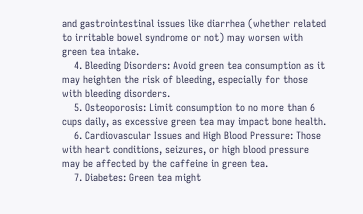and gastrointestinal issues like diarrhea (whether related to irritable bowel syndrome or not) may worsen with green tea intake.
    4. Bleeding Disorders: Avoid green tea consumption as it may heighten the risk of bleeding, especially for those with bleeding disorders.
    5. Osteoporosis: Limit consumption to no more than 6 cups daily, as excessive green tea may impact bone health.
    6. Cardiovascular Issues and High Blood Pressure: Those with heart conditions, seizures, or high blood pressure may be affected by the caffeine in green tea.
    7. Diabetes: Green tea might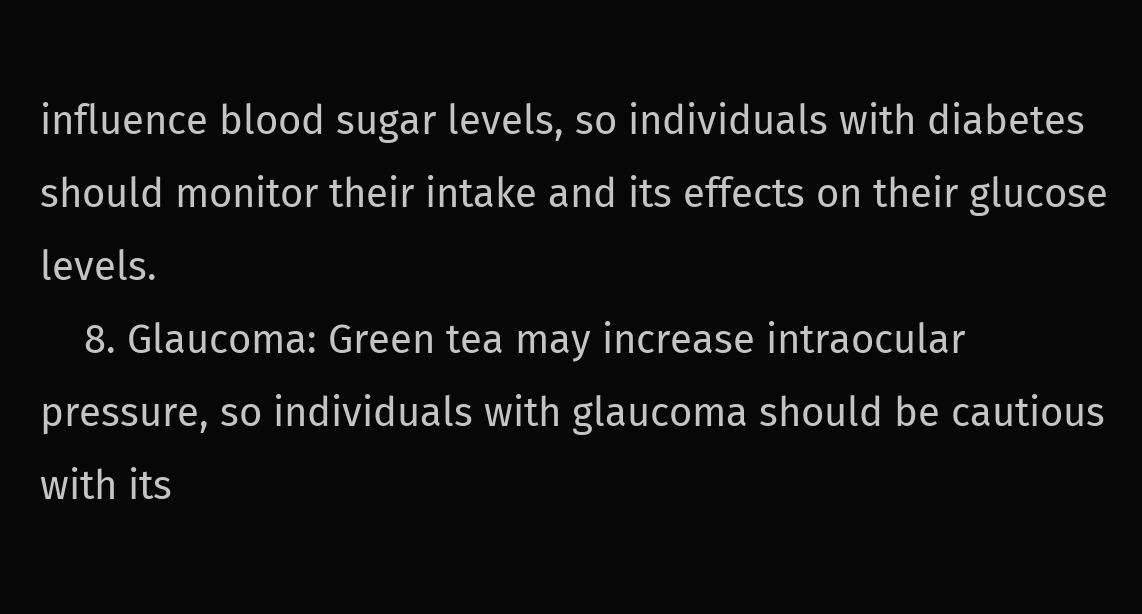influence blood sugar levels, so individuals with diabetes should monitor their intake and its effects on their glucose levels.
    8. Glaucoma: Green tea may increase intraocular pressure, so individuals with glaucoma should be cautious with its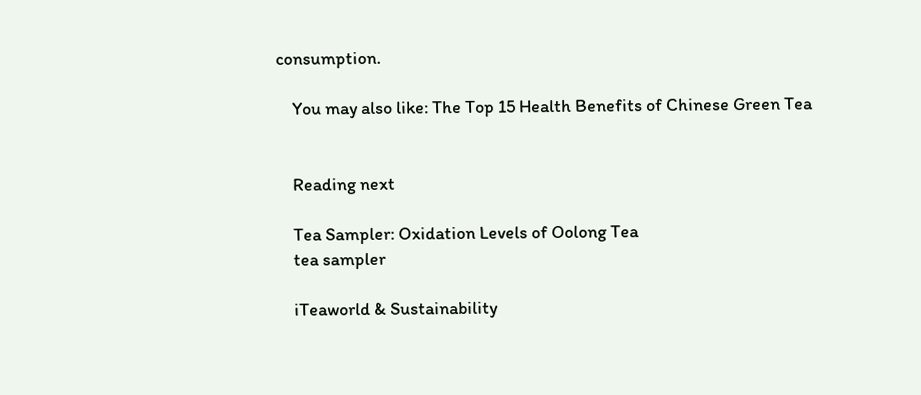consumption.

    You may also like: The Top 15 Health Benefits of Chinese Green Tea


    Reading next

    Tea Sampler: Oxidation Levels of Oolong Tea
    tea sampler

    iTeaworld & Sustainability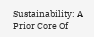Sustainability: A Prior Core Of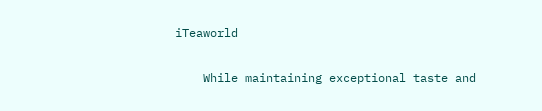iTeaworld

    While maintaining exceptional taste and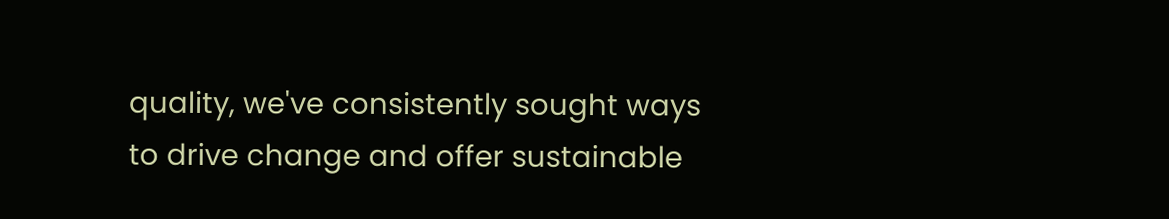quality, we've consistently sought ways to drive change and offer sustainable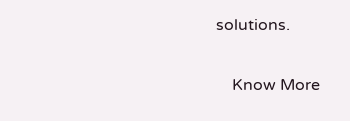solutions.

    Know More